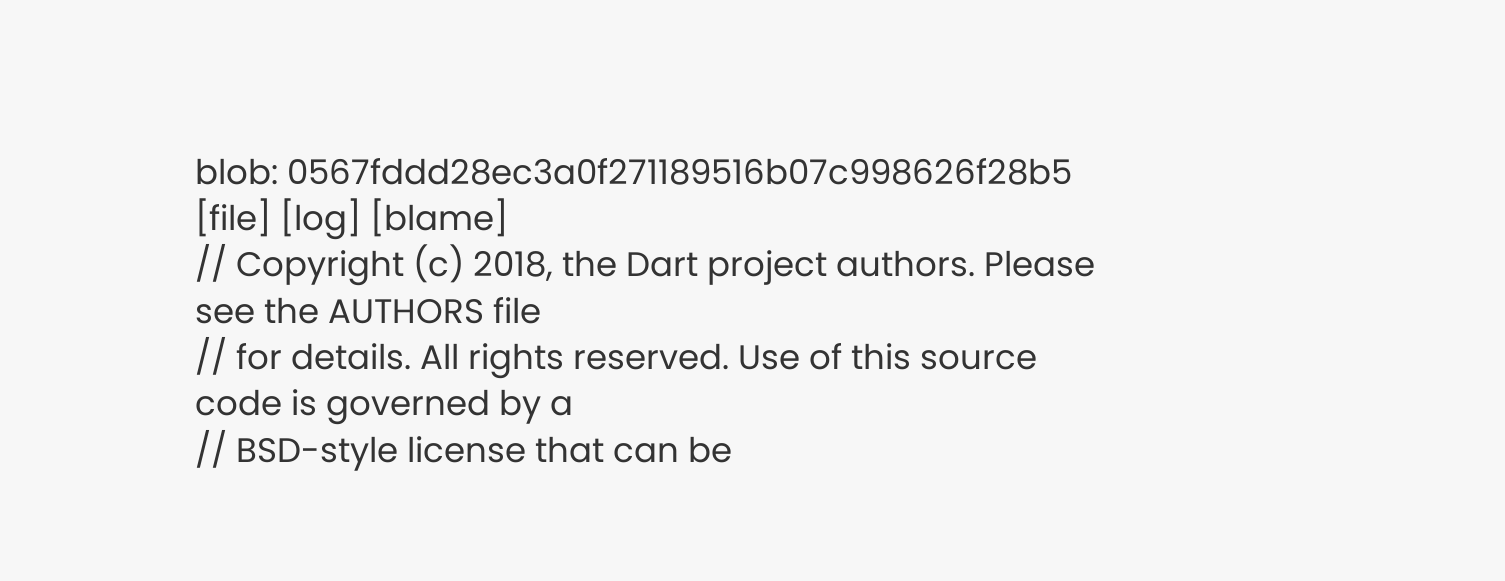blob: 0567fddd28ec3a0f271189516b07c998626f28b5 [file] [log] [blame]
// Copyright (c) 2018, the Dart project authors. Please see the AUTHORS file
// for details. All rights reserved. Use of this source code is governed by a
// BSD-style license that can be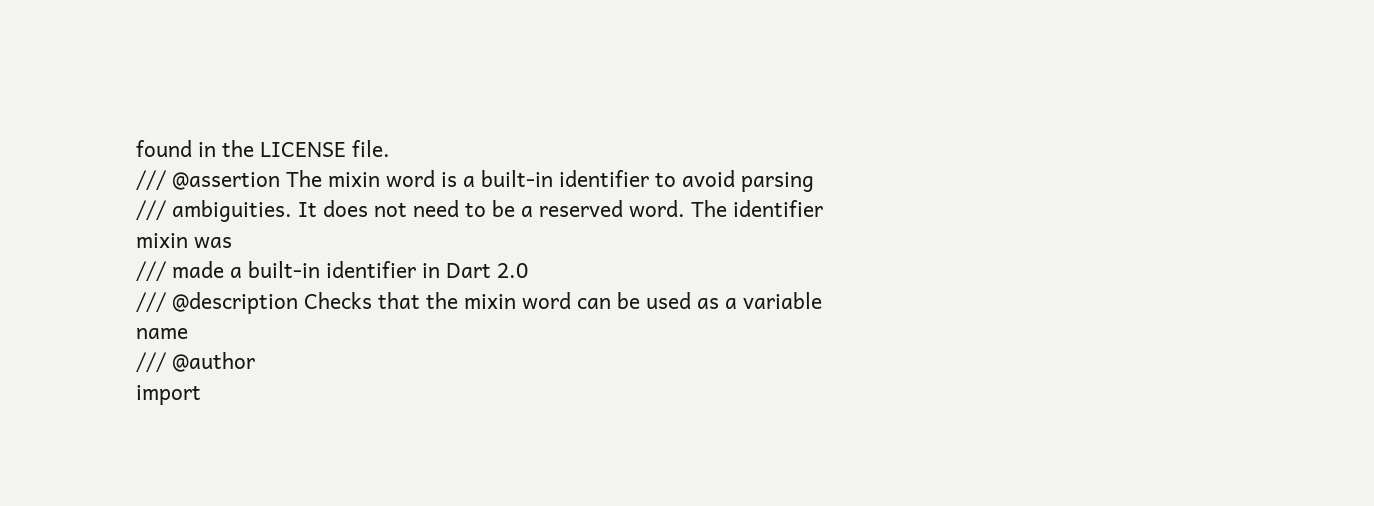found in the LICENSE file.
/// @assertion The mixin word is a built-in identifier to avoid parsing
/// ambiguities. It does not need to be a reserved word. The identifier mixin was
/// made a built-in identifier in Dart 2.0
/// @description Checks that the mixin word can be used as a variable name
/// @author
import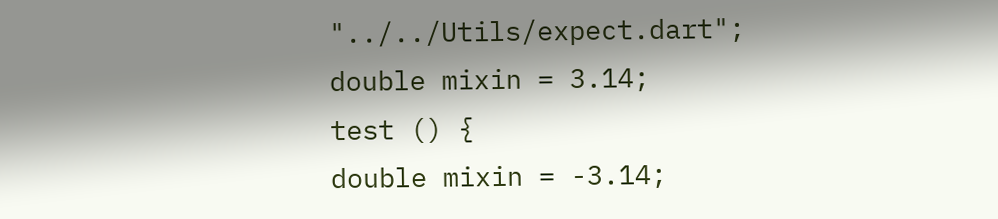"../../Utils/expect.dart";
double mixin = 3.14;
test () {
double mixin = -3.14;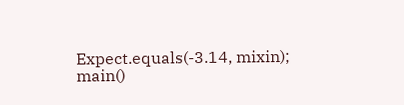Expect.equals(-3.14, mixin);
main()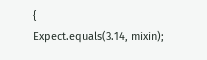{
Expect.equals(3.14, mixin);